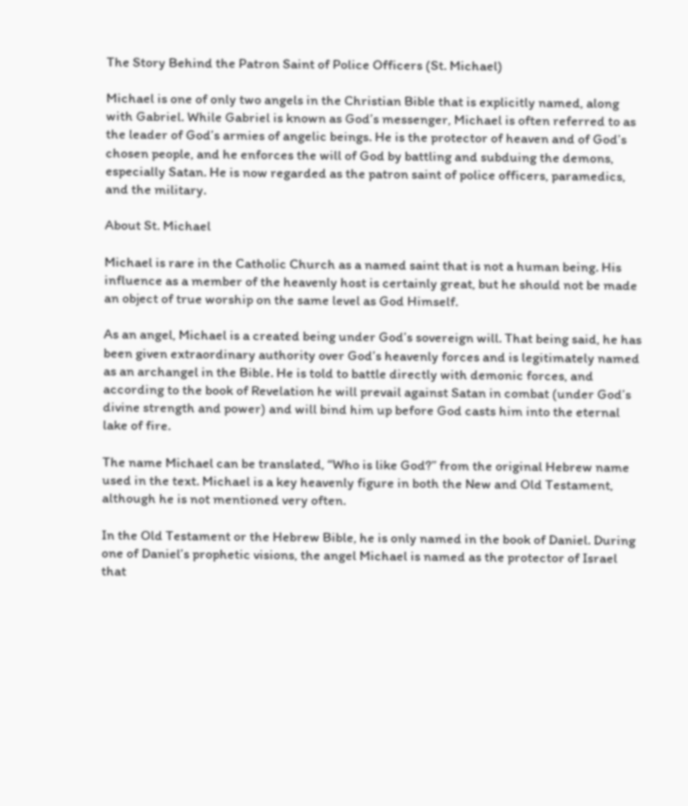The Story Behind the Patron Saint of Police Officers (St. Michael)

Michael is one of only two angels in the Christian Bible that is explicitly named, along with Gabriel. While Gabriel is known as God’s messenger, Michael is often referred to as the leader of God’s armies of angelic beings. He is the protector of heaven and of God’s chosen people, and he enforces the will of God by battling and subduing the demons, especially Satan. He is now regarded as the patron saint of police officers, paramedics, and the military.

About St. Michael

Michael is rare in the Catholic Church as a named saint that is not a human being. His influence as a member of the heavenly host is certainly great, but he should not be made an object of true worship on the same level as God Himself.

As an angel, Michael is a created being under God’s sovereign will. That being said, he has been given extraordinary authority over God’s heavenly forces and is legitimately named as an archangel in the Bible. He is told to battle directly with demonic forces, and according to the book of Revelation he will prevail against Satan in combat (under God’s divine strength and power) and will bind him up before God casts him into the eternal lake of fire.

The name Michael can be translated, “Who is like God?” from the original Hebrew name used in the text. Michael is a key heavenly figure in both the New and Old Testament, although he is not mentioned very often.

In the Old Testament or the Hebrew Bible, he is only named in the book of Daniel. During one of Daniel’s prophetic visions, the angel Michael is named as the protector of Israel that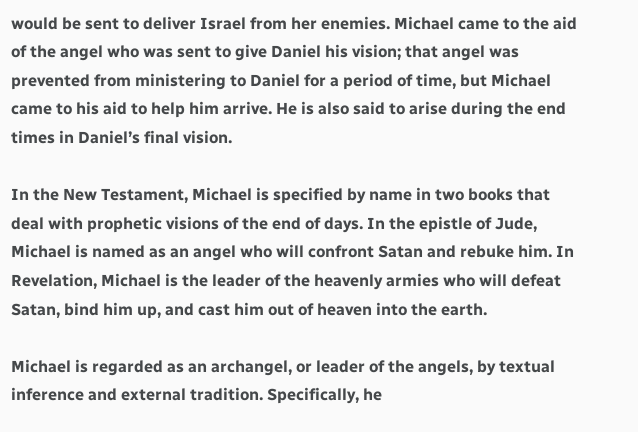would be sent to deliver Israel from her enemies. Michael came to the aid of the angel who was sent to give Daniel his vision; that angel was prevented from ministering to Daniel for a period of time, but Michael came to his aid to help him arrive. He is also said to arise during the end times in Daniel’s final vision.

In the New Testament, Michael is specified by name in two books that deal with prophetic visions of the end of days. In the epistle of Jude, Michael is named as an angel who will confront Satan and rebuke him. In Revelation, Michael is the leader of the heavenly armies who will defeat Satan, bind him up, and cast him out of heaven into the earth.

Michael is regarded as an archangel, or leader of the angels, by textual inference and external tradition. Specifically, he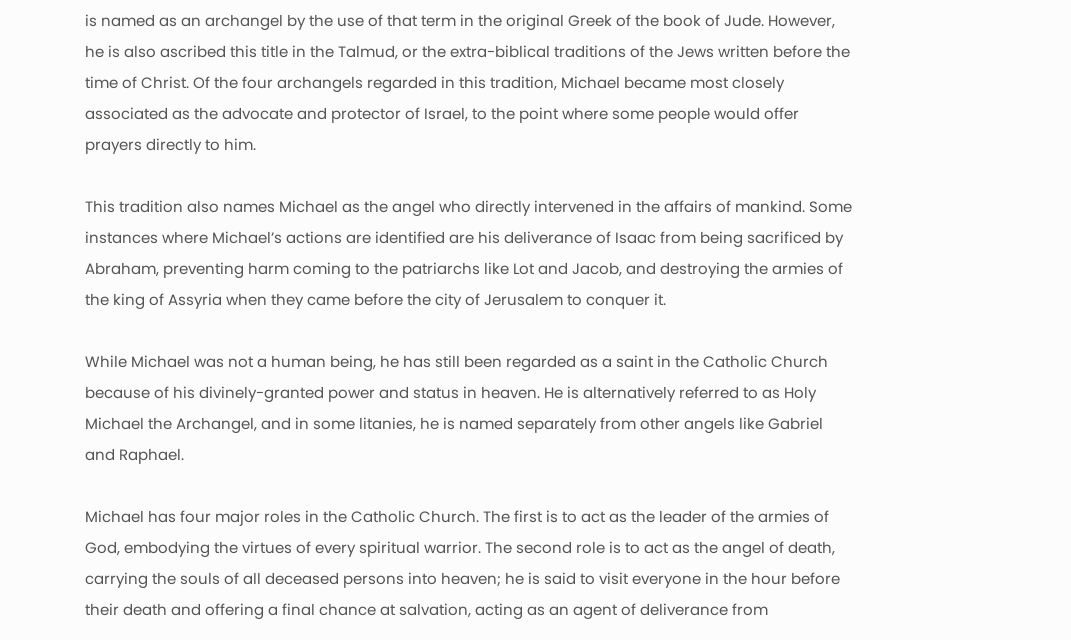is named as an archangel by the use of that term in the original Greek of the book of Jude. However, he is also ascribed this title in the Talmud, or the extra-biblical traditions of the Jews written before the time of Christ. Of the four archangels regarded in this tradition, Michael became most closely associated as the advocate and protector of Israel, to the point where some people would offer prayers directly to him.

This tradition also names Michael as the angel who directly intervened in the affairs of mankind. Some instances where Michael’s actions are identified are his deliverance of Isaac from being sacrificed by Abraham, preventing harm coming to the patriarchs like Lot and Jacob, and destroying the armies of the king of Assyria when they came before the city of Jerusalem to conquer it.

While Michael was not a human being, he has still been regarded as a saint in the Catholic Church because of his divinely-granted power and status in heaven. He is alternatively referred to as Holy Michael the Archangel, and in some litanies, he is named separately from other angels like Gabriel and Raphael.

Michael has four major roles in the Catholic Church. The first is to act as the leader of the armies of God, embodying the virtues of every spiritual warrior. The second role is to act as the angel of death, carrying the souls of all deceased persons into heaven; he is said to visit everyone in the hour before their death and offering a final chance at salvation, acting as an agent of deliverance from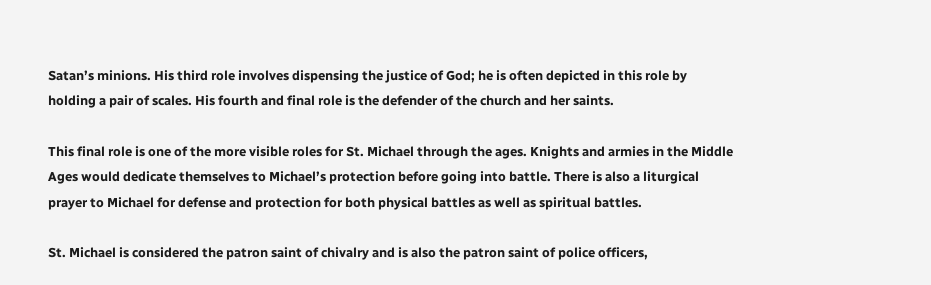Satan’s minions. His third role involves dispensing the justice of God; he is often depicted in this role by holding a pair of scales. His fourth and final role is the defender of the church and her saints.

This final role is one of the more visible roles for St. Michael through the ages. Knights and armies in the Middle Ages would dedicate themselves to Michael’s protection before going into battle. There is also a liturgical prayer to Michael for defense and protection for both physical battles as well as spiritual battles.

St. Michael is considered the patron saint of chivalry and is also the patron saint of police officers,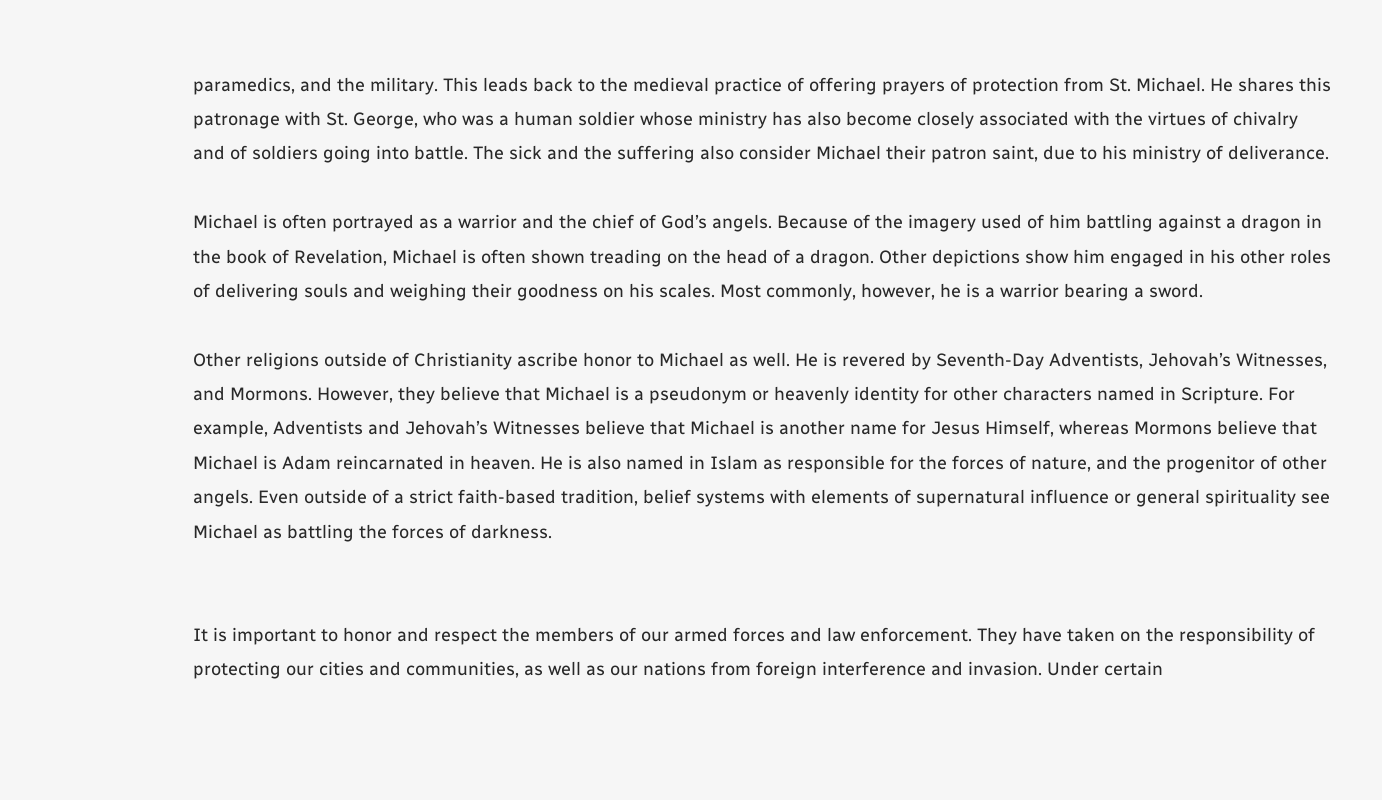paramedics, and the military. This leads back to the medieval practice of offering prayers of protection from St. Michael. He shares this patronage with St. George, who was a human soldier whose ministry has also become closely associated with the virtues of chivalry and of soldiers going into battle. The sick and the suffering also consider Michael their patron saint, due to his ministry of deliverance.

Michael is often portrayed as a warrior and the chief of God’s angels. Because of the imagery used of him battling against a dragon in the book of Revelation, Michael is often shown treading on the head of a dragon. Other depictions show him engaged in his other roles of delivering souls and weighing their goodness on his scales. Most commonly, however, he is a warrior bearing a sword.

Other religions outside of Christianity ascribe honor to Michael as well. He is revered by Seventh-Day Adventists, Jehovah’s Witnesses, and Mormons. However, they believe that Michael is a pseudonym or heavenly identity for other characters named in Scripture. For example, Adventists and Jehovah’s Witnesses believe that Michael is another name for Jesus Himself, whereas Mormons believe that Michael is Adam reincarnated in heaven. He is also named in Islam as responsible for the forces of nature, and the progenitor of other angels. Even outside of a strict faith-based tradition, belief systems with elements of supernatural influence or general spirituality see Michael as battling the forces of darkness.


It is important to honor and respect the members of our armed forces and law enforcement. They have taken on the responsibility of protecting our cities and communities, as well as our nations from foreign interference and invasion. Under certain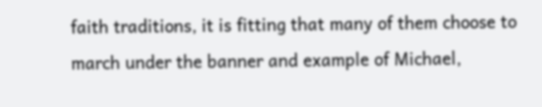faith traditions, it is fitting that many of them choose to march under the banner and example of Michael,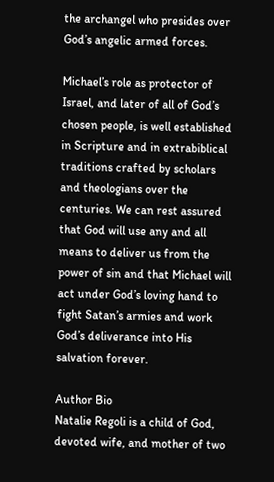the archangel who presides over God’s angelic armed forces.

Michael’s role as protector of Israel, and later of all of God’s chosen people, is well established in Scripture and in extrabiblical traditions crafted by scholars and theologians over the centuries. We can rest assured that God will use any and all means to deliver us from the power of sin and that Michael will act under God’s loving hand to fight Satan’s armies and work God’s deliverance into His salvation forever.

Author Bio
Natalie Regoli is a child of God, devoted wife, and mother of two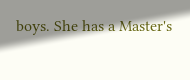boys. She has a Master's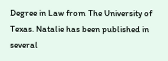Degree in Law from The University of Texas. Natalie has been published in several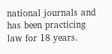national journals and has been practicing law for 18 years.